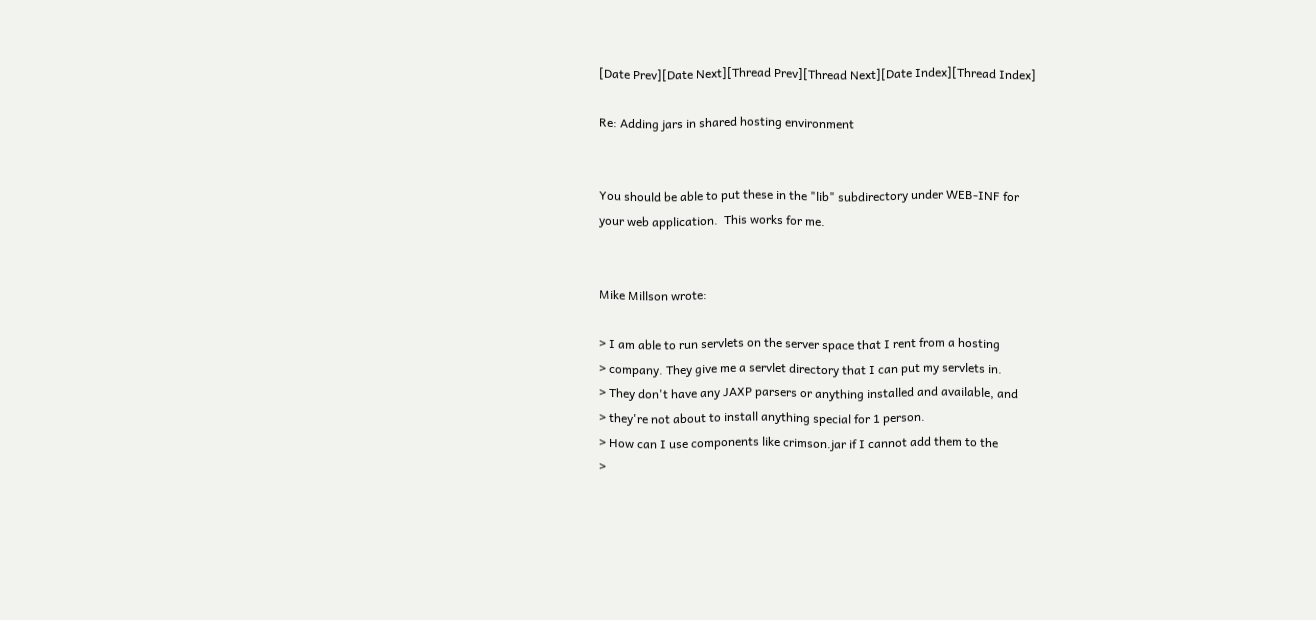[Date Prev][Date Next][Thread Prev][Thread Next][Date Index][Thread Index]

Re: Adding jars in shared hosting environment


You should be able to put these in the "lib" subdirectory under WEB-INF for
your web application.  This works for me.


Mike Millson wrote:

> I am able to run servlets on the server space that I rent from a hosting
> company. They give me a servlet directory that I can put my servlets in.
> They don't have any JAXP parsers or anything installed and available, and
> they're not about to install anything special for 1 person.
> How can I use components like crimson.jar if I cannot add them to the
>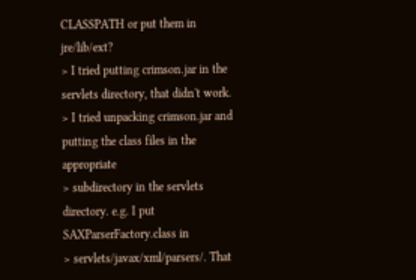CLASSPATH or put them in jre/lib/ext?
> I tried putting crimson.jar in the servlets directory, that didn't work.
> I tried unpacking crimson.jar and putting the class files in the appropriate
> subdirectory in the servlets directory. e.g. I put SAXParserFactory.class in
> servlets/javax/xml/parsers/. That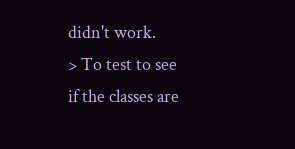didn't work.
> To test to see if the classes are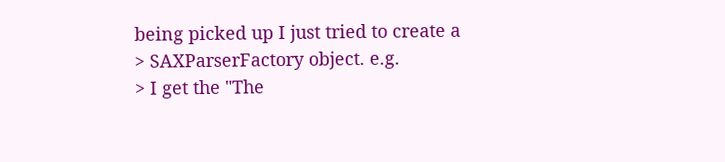being picked up I just tried to create a
> SAXParserFactory object. e.g.
> I get the "The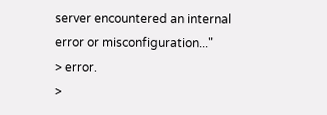server encountered an internal error or misconfiguration..."
> error.
>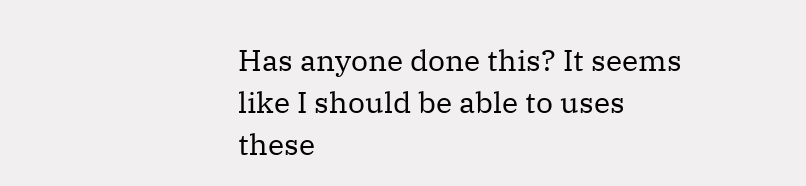Has anyone done this? It seems like I should be able to uses these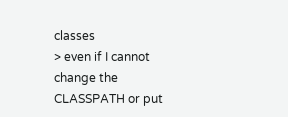classes
> even if I cannot change the CLASSPATH or put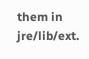them in jre/lib/ext.